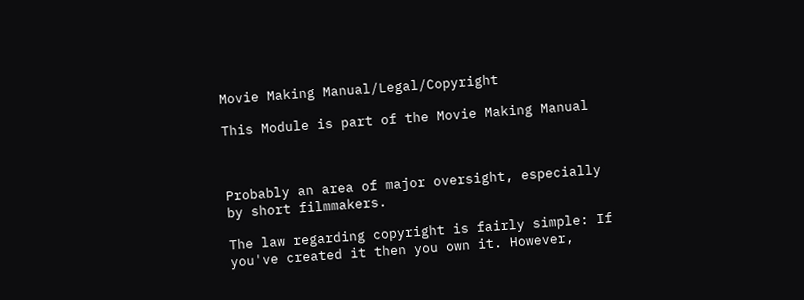Movie Making Manual/Legal/Copyright

This Module is part of the Movie Making Manual



Probably an area of major oversight, especially by short filmmakers.

The law regarding copyright is fairly simple: If you've created it then you own it. However,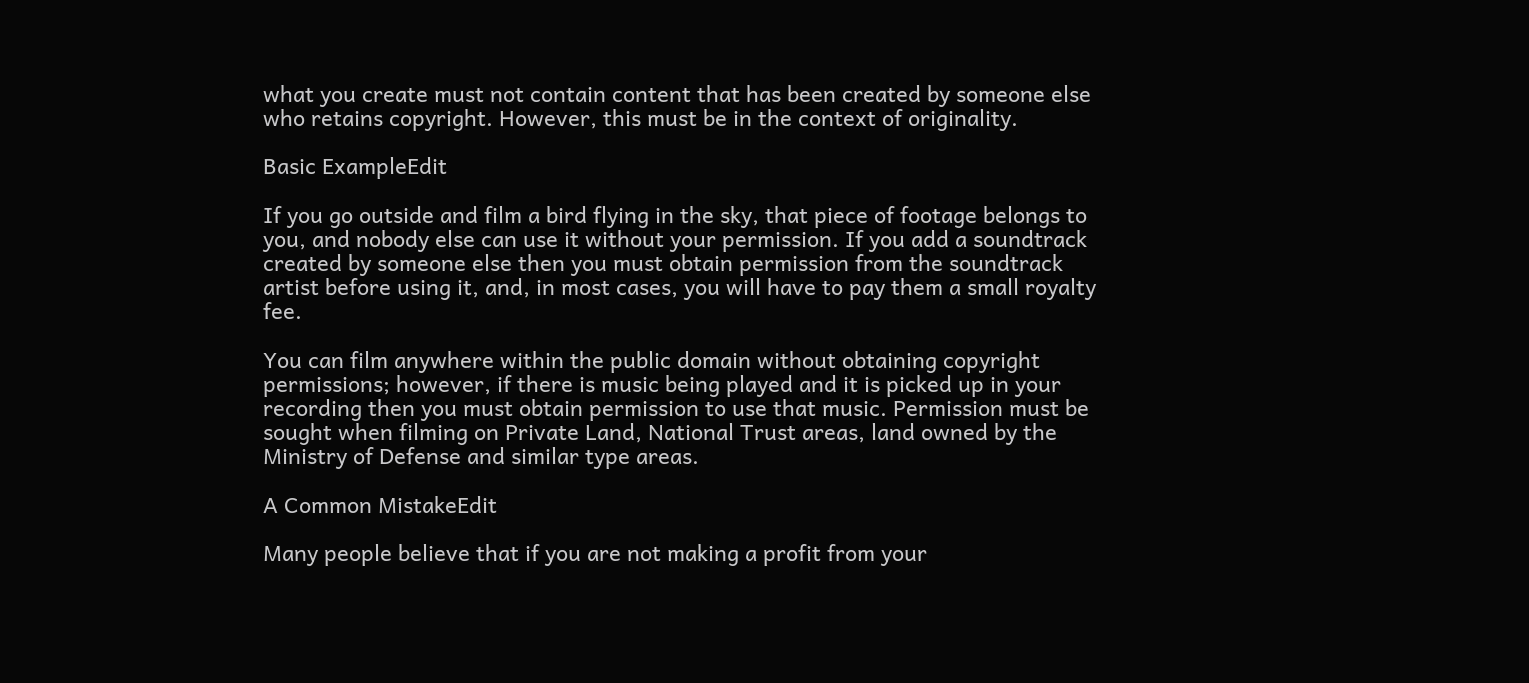what you create must not contain content that has been created by someone else who retains copyright. However, this must be in the context of originality.

Basic ExampleEdit

If you go outside and film a bird flying in the sky, that piece of footage belongs to you, and nobody else can use it without your permission. If you add a soundtrack created by someone else then you must obtain permission from the soundtrack artist before using it, and, in most cases, you will have to pay them a small royalty fee.

You can film anywhere within the public domain without obtaining copyright permissions; however, if there is music being played and it is picked up in your recording then you must obtain permission to use that music. Permission must be sought when filming on Private Land, National Trust areas, land owned by the Ministry of Defense and similar type areas.

A Common MistakeEdit

Many people believe that if you are not making a profit from your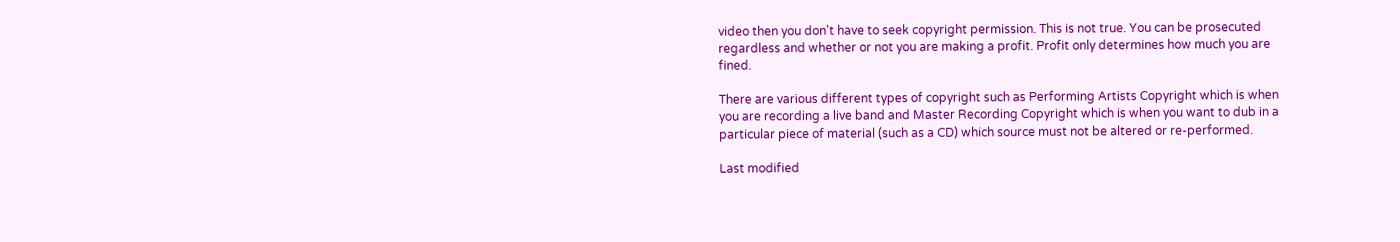video then you don't have to seek copyright permission. This is not true. You can be prosecuted regardless and whether or not you are making a profit. Profit only determines how much you are fined.

There are various different types of copyright such as Performing Artists Copyright which is when you are recording a live band and Master Recording Copyright which is when you want to dub in a particular piece of material (such as a CD) which source must not be altered or re-performed.

Last modified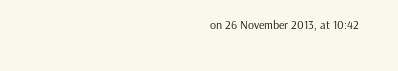on 26 November 2013, at 10:42